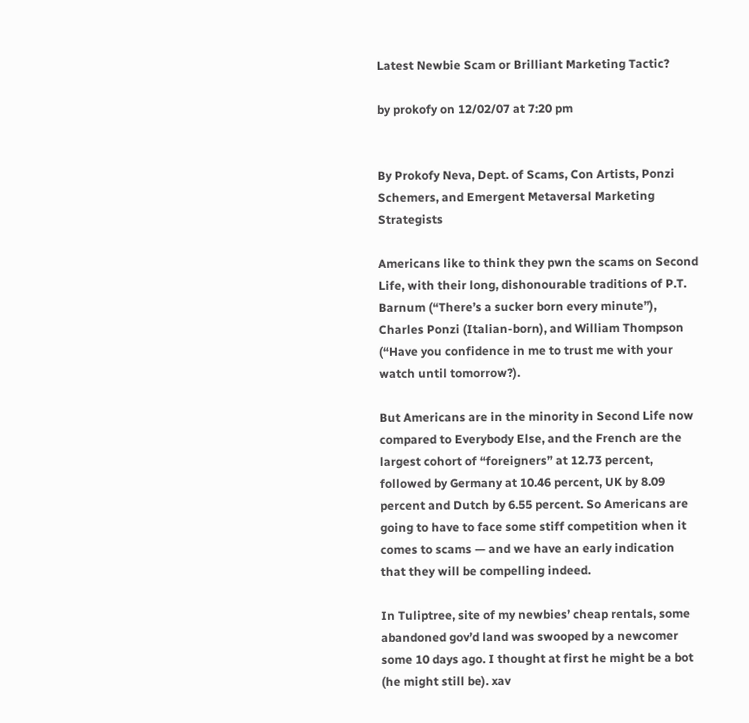Latest Newbie Scam or Brilliant Marketing Tactic?

by prokofy on 12/02/07 at 7:20 pm


By Prokofy Neva, Dept. of Scams, Con Artists, Ponzi Schemers, and Emergent Metaversal Marketing Strategists

Americans like to think they pwn the scams on Second Life, with their long, dishonourable traditions of P.T. Barnum (“There’s a sucker born every minute”), Charles Ponzi (Italian-born), and William Thompson (“Have you confidence in me to trust me with your watch until tomorrow?).

But Americans are in the minority in Second Life now compared to Everybody Else, and the French are the largest cohort of “foreigners” at 12.73 percent, followed by Germany at 10.46 percent, UK by 8.09 percent and Dutch by 6.55 percent. So Americans are going to have to face some stiff competition when it comes to scams — and we have an early indication that they will be compelling indeed.

In Tuliptree, site of my newbies’ cheap rentals, some abandoned gov’d land was swooped by a newcomer some 10 days ago. I thought at first he might be a bot (he might still be). xav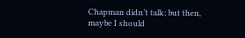Chapman didn’t talk; but then, maybe I should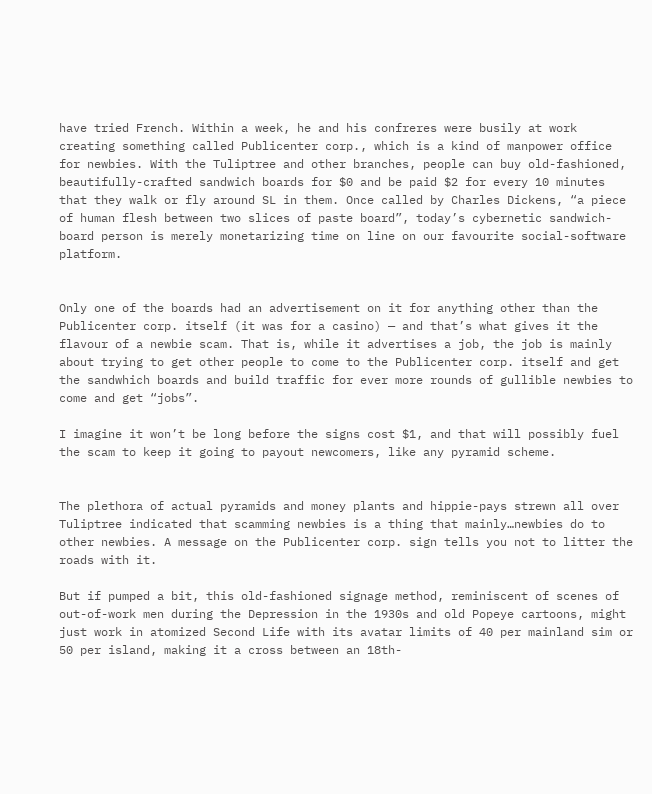have tried French. Within a week, he and his confreres were busily at work creating something called Publicenter corp., which is a kind of manpower office for newbies. With the Tuliptree and other branches, people can buy old-fashioned, beautifully-crafted sandwich boards for $0 and be paid $2 for every 10 minutes that they walk or fly around SL in them. Once called by Charles Dickens, “a piece of human flesh between two slices of paste board”, today’s cybernetic sandwich-board person is merely monetarizing time on line on our favourite social-software platform.


Only one of the boards had an advertisement on it for anything other than the Publicenter corp. itself (it was for a casino) — and that’s what gives it the flavour of a newbie scam. That is, while it advertises a job, the job is mainly about trying to get other people to come to the Publicenter corp. itself and get the sandwhich boards and build traffic for ever more rounds of gullible newbies to come and get “jobs”.

I imagine it won’t be long before the signs cost $1, and that will possibly fuel the scam to keep it going to payout newcomers, like any pyramid scheme.


The plethora of actual pyramids and money plants and hippie-pays strewn all over Tuliptree indicated that scamming newbies is a thing that mainly…newbies do to other newbies. A message on the Publicenter corp. sign tells you not to litter the roads with it.

But if pumped a bit, this old-fashioned signage method, reminiscent of scenes of out-of-work men during the Depression in the 1930s and old Popeye cartoons, might just work in atomized Second Life with its avatar limits of 40 per mainland sim or 50 per island, making it a cross between an 18th-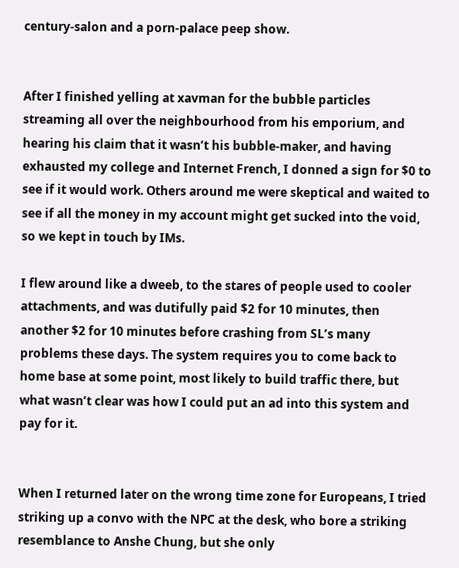century-salon and a porn-palace peep show.


After I finished yelling at xavman for the bubble particles streaming all over the neighbourhood from his emporium, and hearing his claim that it wasn’t his bubble-maker, and having exhausted my college and Internet French, I donned a sign for $0 to see if it would work. Others around me were skeptical and waited to see if all the money in my account might get sucked into the void, so we kept in touch by IMs.

I flew around like a dweeb, to the stares of people used to cooler attachments, and was dutifully paid $2 for 10 minutes, then another $2 for 10 minutes before crashing from SL’s many problems these days. The system requires you to come back to home base at some point, most likely to build traffic there, but what wasn’t clear was how I could put an ad into this system and pay for it.


When I returned later on the wrong time zone for Europeans, I tried striking up a convo with the NPC at the desk, who bore a striking resemblance to Anshe Chung, but she only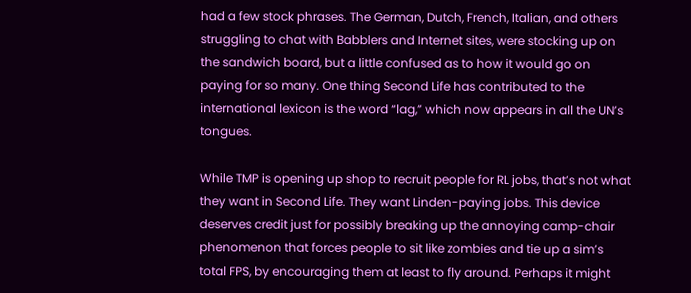had a few stock phrases. The German, Dutch, French, Italian, and others struggling to chat with Babblers and Internet sites, were stocking up on the sandwich board, but a little confused as to how it would go on paying for so many. One thing Second Life has contributed to the international lexicon is the word “lag,” which now appears in all the UN’s tongues.

While TMP is opening up shop to recruit people for RL jobs, that’s not what they want in Second Life. They want Linden-paying jobs. This device deserves credit just for possibly breaking up the annoying camp-chair phenomenon that forces people to sit like zombies and tie up a sim’s total FPS, by encouraging them at least to fly around. Perhaps it might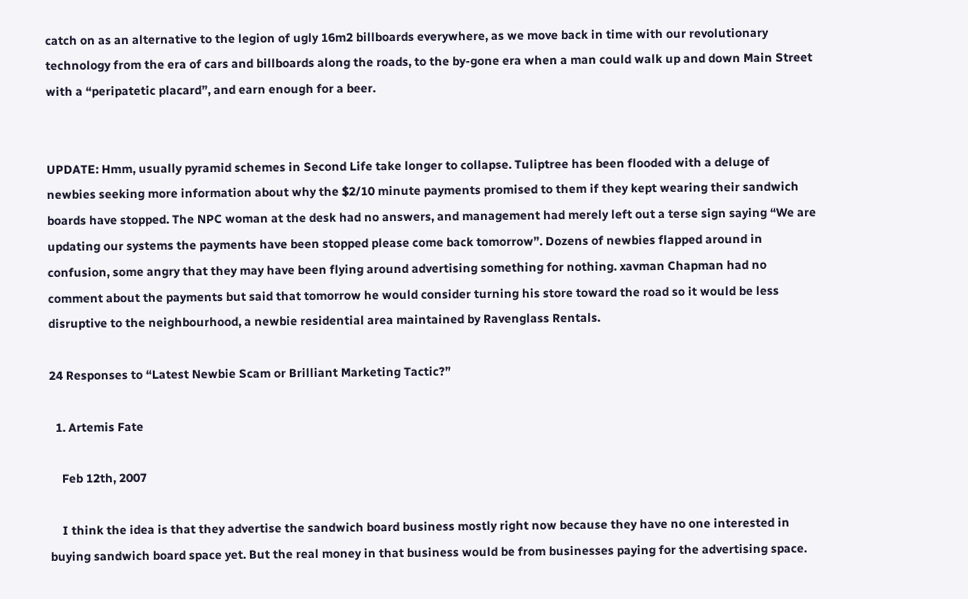catch on as an alternative to the legion of ugly 16m2 billboards everywhere, as we move back in time with our revolutionary technology from the era of cars and billboards along the roads, to the by-gone era when a man could walk up and down Main Street with a “peripatetic placard”, and earn enough for a beer.


UPDATE: Hmm, usually pyramid schemes in Second Life take longer to collapse. Tuliptree has been flooded with a deluge of newbies seeking more information about why the $2/10 minute payments promised to them if they kept wearing their sandwich boards have stopped. The NPC woman at the desk had no answers, and management had merely left out a terse sign saying “We are updating our systems the payments have been stopped please come back tomorrow”. Dozens of newbies flapped around in confusion, some angry that they may have been flying around advertising something for nothing. xavman Chapman had no comment about the payments but said that tomorrow he would consider turning his store toward the road so it would be less disruptive to the neighbourhood, a newbie residential area maintained by Ravenglass Rentals.

24 Responses to “Latest Newbie Scam or Brilliant Marketing Tactic?”

  1. Artemis Fate

    Feb 12th, 2007

    I think the idea is that they advertise the sandwich board business mostly right now because they have no one interested in buying sandwich board space yet. But the real money in that business would be from businesses paying for the advertising space.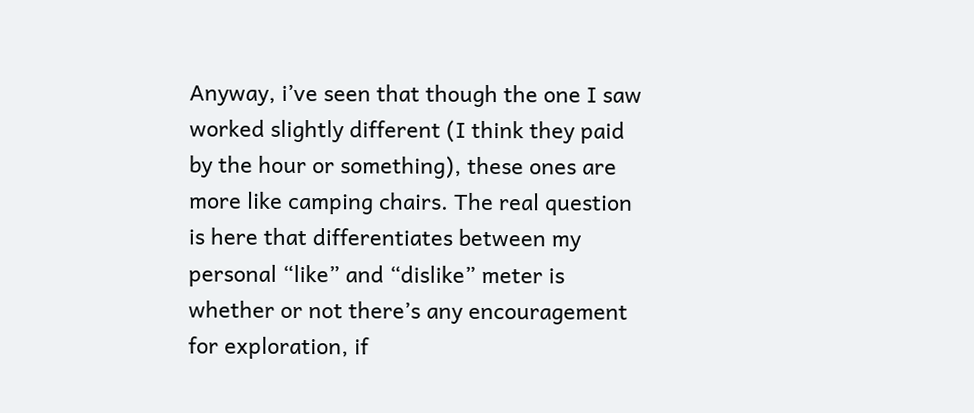Anyway, i’ve seen that though the one I saw worked slightly different (I think they paid by the hour or something), these ones are more like camping chairs. The real question is here that differentiates between my personal “like” and “dislike” meter is whether or not there’s any encouragement for exploration, if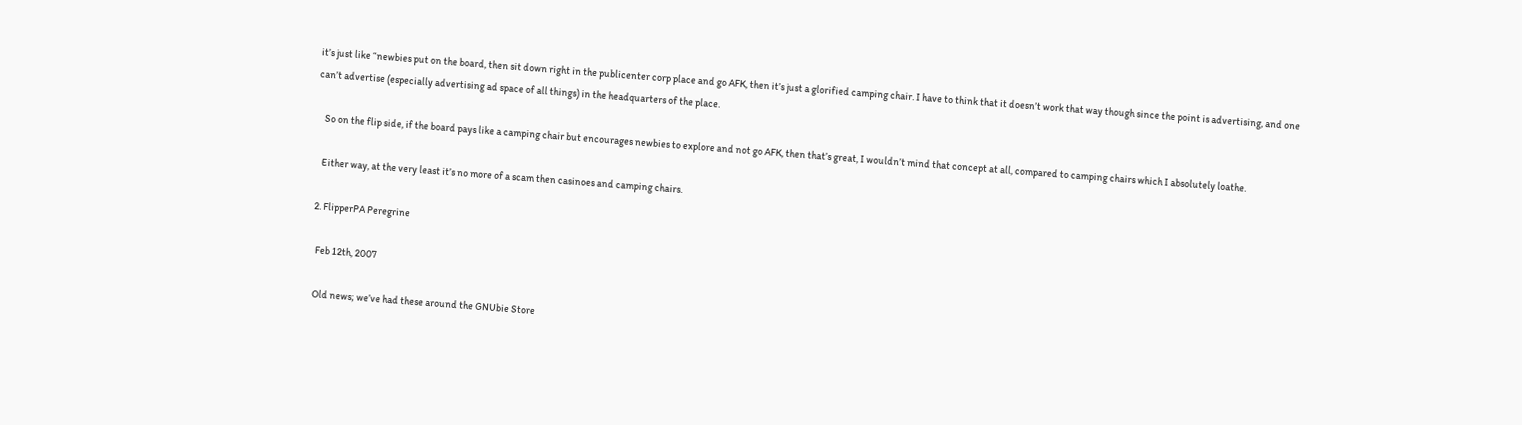it’s just like “newbies put on the board, then sit down right in the publicenter corp place and go AFK, then it’s just a glorified camping chair. I have to think that it doesn’t work that way though since the point is advertising, and one can’t advertise (especially advertising ad space of all things) in the headquarters of the place.

    So on the flip side, if the board pays like a camping chair but encourages newbies to explore and not go AFK, then that’s great, I wouldn’t mind that concept at all, compared to camping chairs which I absolutely loathe.

    Either way, at the very least it’s no more of a scam then casinoes and camping chairs.

  2. FlipperPA Peregrine

    Feb 12th, 2007

    Old news; we’ve had these around the GNUbie Store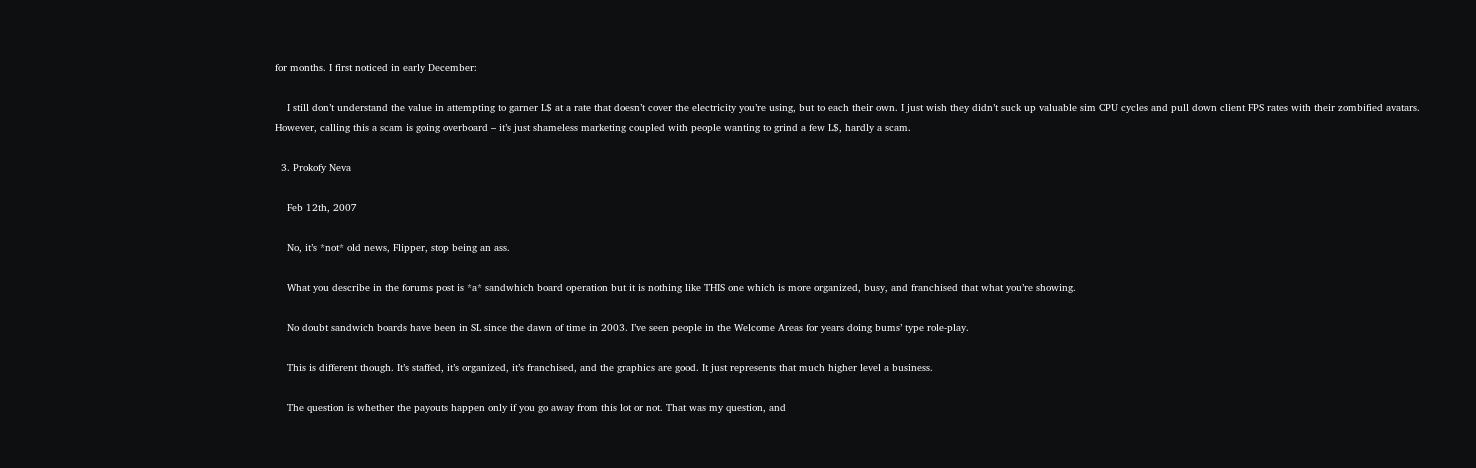for months. I first noticed in early December:

    I still don’t understand the value in attempting to garner L$ at a rate that doesn’t cover the electricity you’re using, but to each their own. I just wish they didn’t suck up valuable sim CPU cycles and pull down client FPS rates with their zombified avatars. However, calling this a scam is going overboard – it’s just shameless marketing coupled with people wanting to grind a few L$, hardly a scam.

  3. Prokofy Neva

    Feb 12th, 2007

    No, it’s *not* old news, Flipper, stop being an ass.

    What you describe in the forums post is *a* sandwhich board operation but it is nothing like THIS one which is more organized, busy, and franchised that what you’re showing.

    No doubt sandwich boards have been in SL since the dawn of time in 2003. I’ve seen people in the Welcome Areas for years doing bums’ type role-play.

    This is different though. It’s staffed, it’s organized, it’s franchised, and the graphics are good. It just represents that much higher level a business.

    The question is whether the payouts happen only if you go away from this lot or not. That was my question, and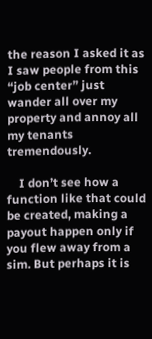the reason I asked it as I saw people from this “job center” just wander all over my property and annoy all my tenants tremendously.

    I don’t see how a function like that could be created, making a payout happen only if you flew away from a sim. But perhaps it is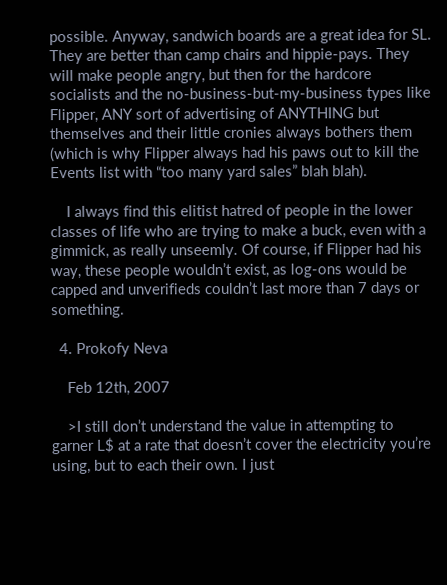possible. Anyway, sandwich boards are a great idea for SL. They are better than camp chairs and hippie-pays. They will make people angry, but then for the hardcore socialists and the no-business-but-my-business types like Flipper, ANY sort of advertising of ANYTHING but themselves and their little cronies always bothers them (which is why Flipper always had his paws out to kill the Events list with “too many yard sales” blah blah).

    I always find this elitist hatred of people in the lower classes of life who are trying to make a buck, even with a gimmick, as really unseemly. Of course, if Flipper had his way, these people wouldn’t exist, as log-ons would be capped and unverifieds couldn’t last more than 7 days or something.

  4. Prokofy Neva

    Feb 12th, 2007

    >I still don’t understand the value in attempting to garner L$ at a rate that doesn’t cover the electricity you’re using, but to each their own. I just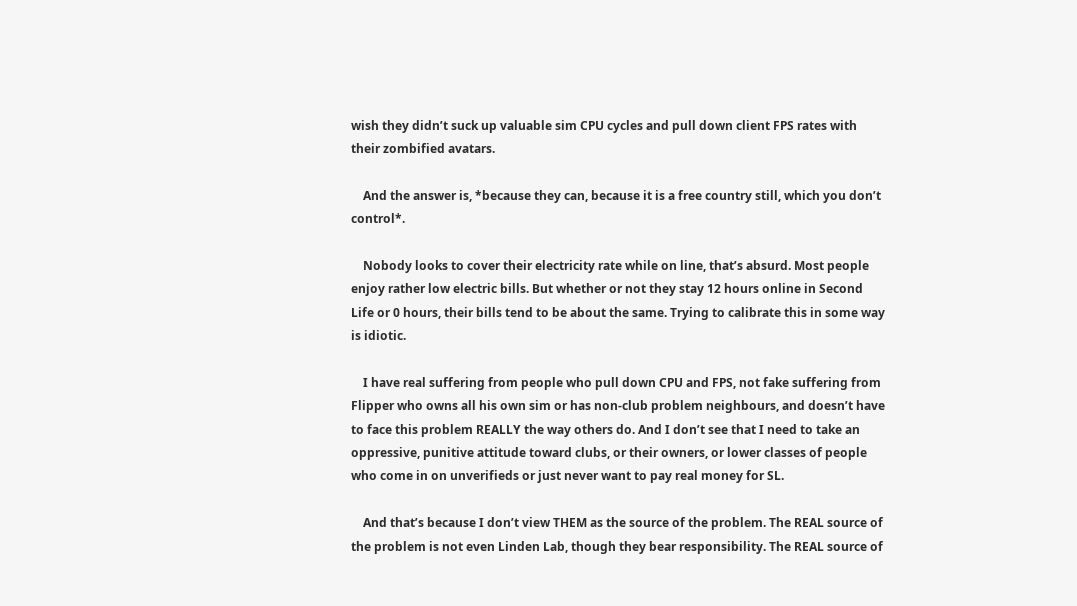wish they didn’t suck up valuable sim CPU cycles and pull down client FPS rates with their zombified avatars.

    And the answer is, *because they can, because it is a free country still, which you don’t control*.

    Nobody looks to cover their electricity rate while on line, that’s absurd. Most people enjoy rather low electric bills. But whether or not they stay 12 hours online in Second Life or 0 hours, their bills tend to be about the same. Trying to calibrate this in some way is idiotic.

    I have real suffering from people who pull down CPU and FPS, not fake suffering from Flipper who owns all his own sim or has non-club problem neighbours, and doesn’t have to face this problem REALLY the way others do. And I don’t see that I need to take an oppressive, punitive attitude toward clubs, or their owners, or lower classes of people who come in on unverifieds or just never want to pay real money for SL.

    And that’s because I don’t view THEM as the source of the problem. The REAL source of the problem is not even Linden Lab, though they bear responsibility. The REAL source of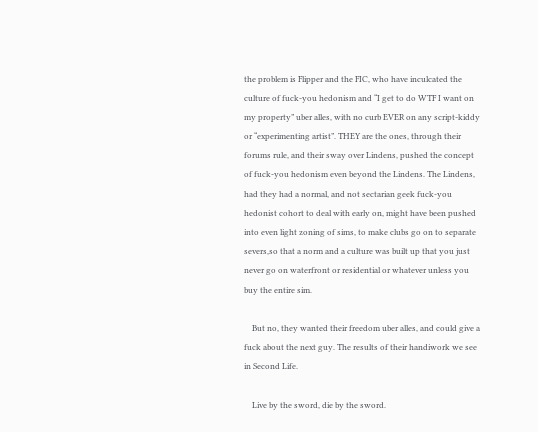the problem is Flipper and the FIC, who have inculcated the culture of fuck-you hedonism and “I get to do WTF I want on my property” uber alles, with no curb EVER on any script-kiddy or “experimenting artist”. THEY are the ones, through their forums rule, and their sway over Lindens, pushed the concept of fuck-you hedonism even beyond the Lindens. The Lindens, had they had a normal, and not sectarian geek fuck-you hedonist cohort to deal with early on, might have been pushed into even light zoning of sims, to make clubs go on to separate severs,so that a norm and a culture was built up that you just never go on waterfront or residential or whatever unless you buy the entire sim.

    But no, they wanted their freedom uber alles, and could give a fuck about the next guy. The results of their handiwork we see in Second Life.

    Live by the sword, die by the sword.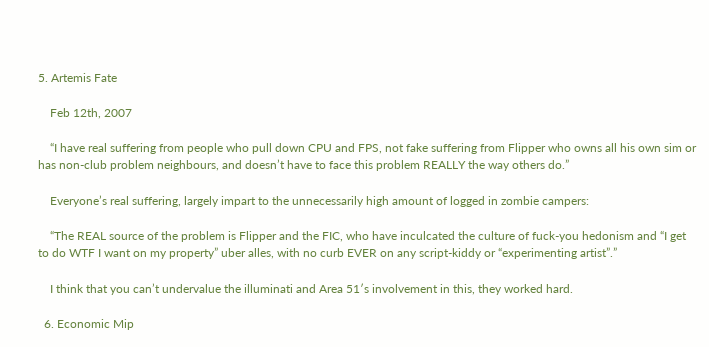5. Artemis Fate

    Feb 12th, 2007

    “I have real suffering from people who pull down CPU and FPS, not fake suffering from Flipper who owns all his own sim or has non-club problem neighbours, and doesn’t have to face this problem REALLY the way others do.”

    Everyone’s real suffering, largely impart to the unnecessarily high amount of logged in zombie campers:

    “The REAL source of the problem is Flipper and the FIC, who have inculcated the culture of fuck-you hedonism and “I get to do WTF I want on my property” uber alles, with no curb EVER on any script-kiddy or “experimenting artist”.”

    I think that you can’t undervalue the illuminati and Area 51′s involvement in this, they worked hard.

  6. Economic Mip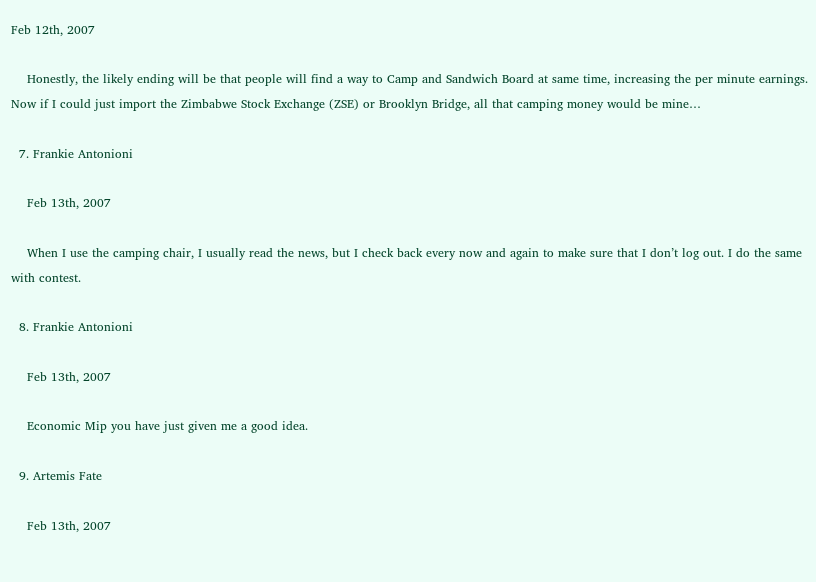Feb 12th, 2007

    Honestly, the likely ending will be that people will find a way to Camp and Sandwich Board at same time, increasing the per minute earnings. Now if I could just import the Zimbabwe Stock Exchange (ZSE) or Brooklyn Bridge, all that camping money would be mine…

  7. Frankie Antonioni

    Feb 13th, 2007

    When I use the camping chair, I usually read the news, but I check back every now and again to make sure that I don’t log out. I do the same with contest.

  8. Frankie Antonioni

    Feb 13th, 2007

    Economic Mip you have just given me a good idea.

  9. Artemis Fate

    Feb 13th, 2007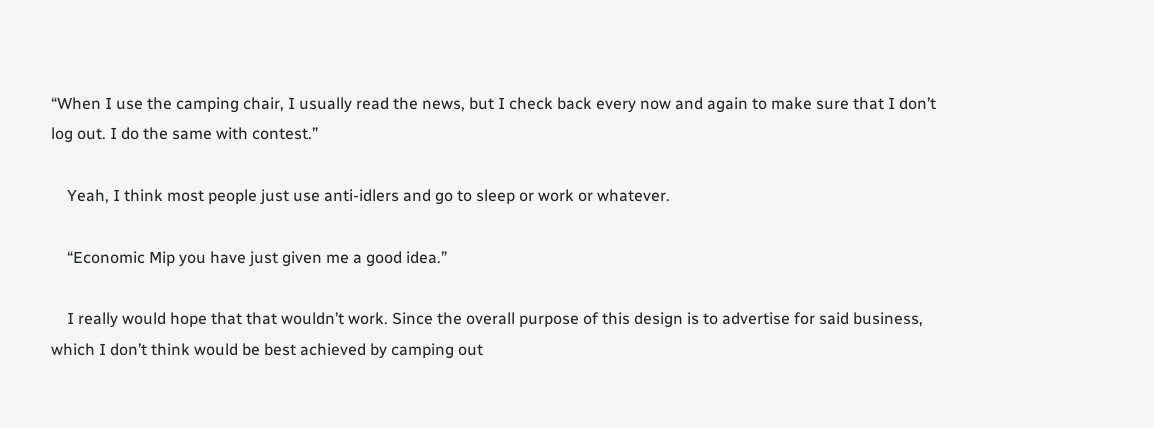“When I use the camping chair, I usually read the news, but I check back every now and again to make sure that I don’t log out. I do the same with contest.”

    Yeah, I think most people just use anti-idlers and go to sleep or work or whatever.

    “Economic Mip you have just given me a good idea.”

    I really would hope that that wouldn’t work. Since the overall purpose of this design is to advertise for said business, which I don’t think would be best achieved by camping out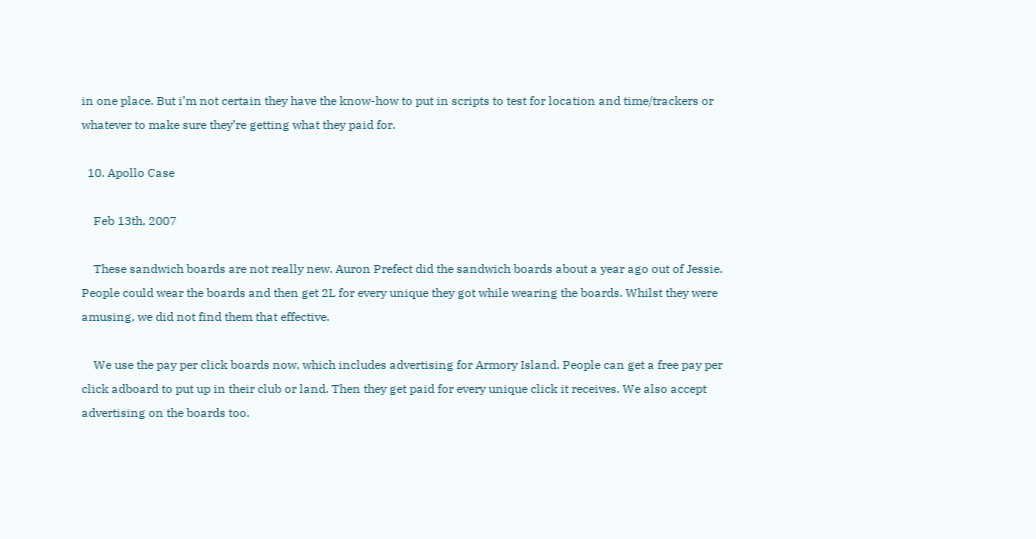in one place. But i’m not certain they have the know-how to put in scripts to test for location and time/trackers or whatever to make sure they’re getting what they paid for.

  10. Apollo Case

    Feb 13th, 2007

    These sandwich boards are not really new. Auron Prefect did the sandwich boards about a year ago out of Jessie. People could wear the boards and then get 2L for every unique they got while wearing the boards. Whilst they were amusing, we did not find them that effective.

    We use the pay per click boards now, which includes advertising for Armory Island. People can get a free pay per click adboard to put up in their club or land. Then they get paid for every unique click it receives. We also accept advertising on the boards too.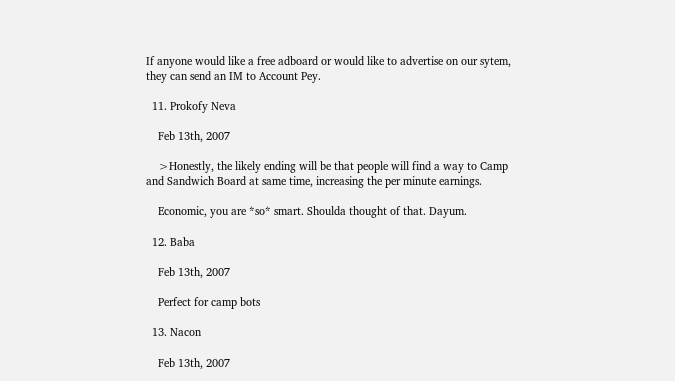If anyone would like a free adboard or would like to advertise on our sytem, they can send an IM to Account Pey.

  11. Prokofy Neva

    Feb 13th, 2007

    >Honestly, the likely ending will be that people will find a way to Camp and Sandwich Board at same time, increasing the per minute earnings.

    Economic, you are *so* smart. Shoulda thought of that. Dayum.

  12. Baba

    Feb 13th, 2007

    Perfect for camp bots

  13. Nacon

    Feb 13th, 2007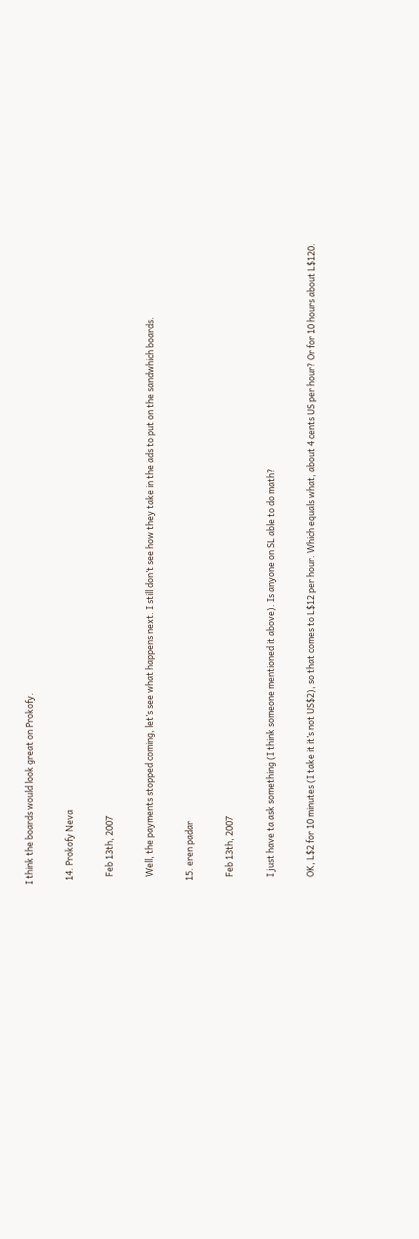I think the boards would look great on Prokofy.

  14. Prokofy Neva

    Feb 13th, 2007

    Well, the payments stopped coming, let’s see what happens next. I still don’t see how they take in the ads to put on the sandwhich boards.

  15. eren padar

    Feb 13th, 2007

    I just have ta ask something (I think someone mentioned it above). Is anyone on SL able to do math?

    OK, L$2 for 10 minutes (I take it it’s not US$2), so that comes to L$12 per hour. Which equals what, about 4 cents US per hour? Or for 10 hours about L$120.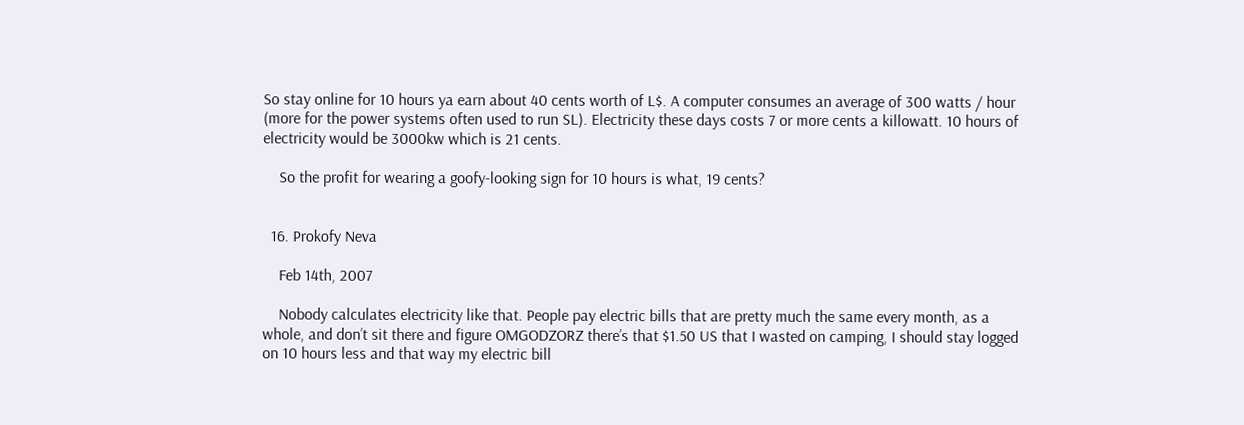So stay online for 10 hours ya earn about 40 cents worth of L$. A computer consumes an average of 300 watts / hour (more for the power systems often used to run SL). Electricity these days costs 7 or more cents a killowatt. 10 hours of electricity would be 3000kw which is 21 cents.

    So the profit for wearing a goofy-looking sign for 10 hours is what, 19 cents?


  16. Prokofy Neva

    Feb 14th, 2007

    Nobody calculates electricity like that. People pay electric bills that are pretty much the same every month, as a whole, and don’t sit there and figure OMGODZORZ there’s that $1.50 US that I wasted on camping, I should stay logged on 10 hours less and that way my electric bill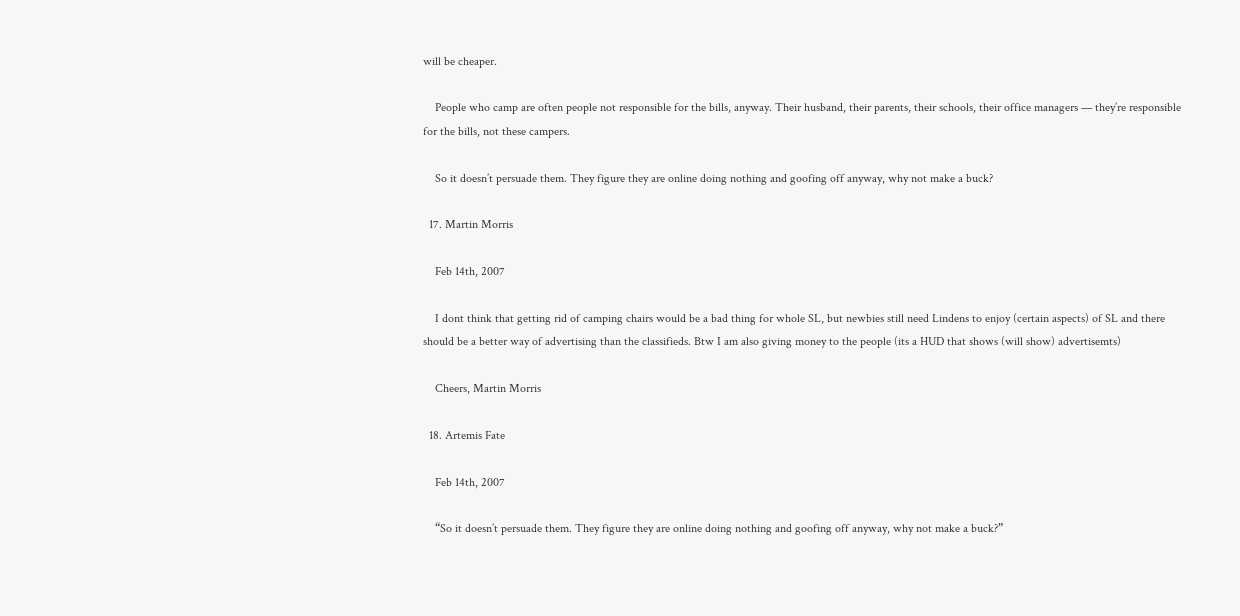will be cheaper.

    People who camp are often people not responsible for the bills, anyway. Their husband, their parents, their schools, their office managers — they’re responsible for the bills, not these campers.

    So it doesn’t persuade them. They figure they are online doing nothing and goofing off anyway, why not make a buck?

  17. Martin Morris

    Feb 14th, 2007

    I dont think that getting rid of camping chairs would be a bad thing for whole SL, but newbies still need Lindens to enjoy (certain aspects) of SL and there should be a better way of advertising than the classifieds. Btw I am also giving money to the people (its a HUD that shows (will show) advertisemts)

    Cheers, Martin Morris

  18. Artemis Fate

    Feb 14th, 2007

    “So it doesn’t persuade them. They figure they are online doing nothing and goofing off anyway, why not make a buck?”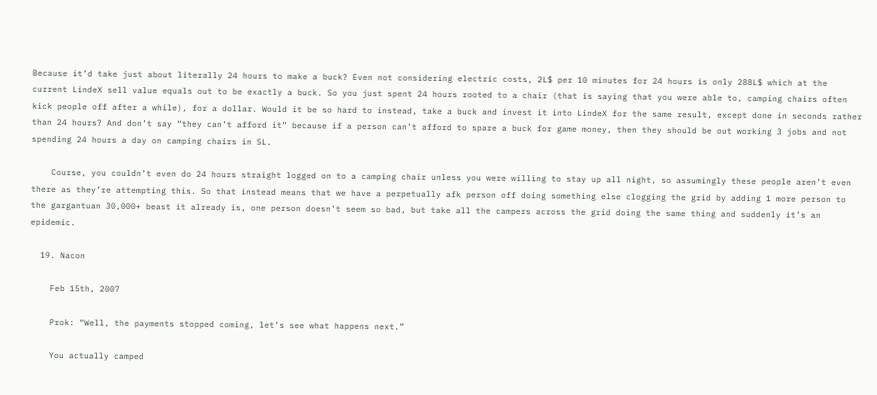Because it’d take just about literally 24 hours to make a buck? Even not considering electric costs, 2L$ per 10 minutes for 24 hours is only 288L$ which at the current LindeX sell value equals out to be exactly a buck. So you just spent 24 hours rooted to a chair (that is saying that you were able to, camping chairs often kick people off after a while), for a dollar. Would it be so hard to instead, take a buck and invest it into LindeX for the same result, except done in seconds rather than 24 hours? And don’t say “they can’t afford it” because if a person can’t afford to spare a buck for game money, then they should be out working 3 jobs and not spending 24 hours a day on camping chairs in SL.

    Course, you couldn’t even do 24 hours straight logged on to a camping chair unless you were willing to stay up all night, so assumingly these people aren’t even there as they’re attempting this. So that instead means that we have a perpetually afk person off doing something else clogging the grid by adding 1 more person to the gargantuan 30,000+ beast it already is, one person doesn’t seem so bad, but take all the campers across the grid doing the same thing and suddenly it’s an epidemic.

  19. Nacon

    Feb 15th, 2007

    Prok: “Well, the payments stopped coming, let’s see what happens next.”

    You actually camped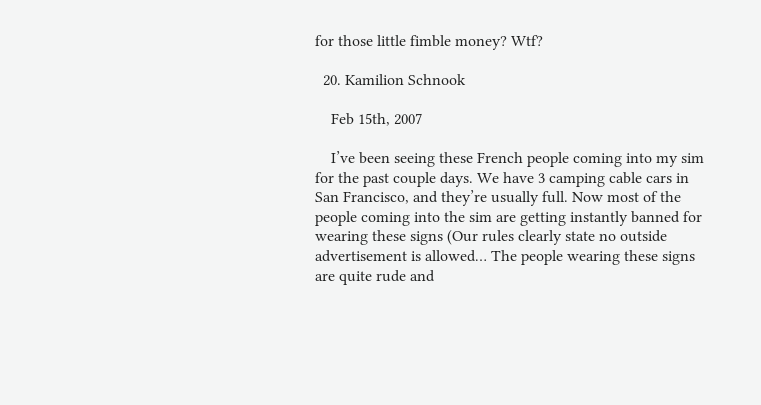for those little fimble money? Wtf?

  20. Kamilion Schnook

    Feb 15th, 2007

    I’ve been seeing these French people coming into my sim for the past couple days. We have 3 camping cable cars in San Francisco, and they’re usually full. Now most of the people coming into the sim are getting instantly banned for wearing these signs (Our rules clearly state no outside advertisement is allowed… The people wearing these signs are quite rude and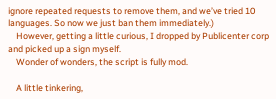ignore repeated requests to remove them, and we’ve tried 10 languages. So now we just ban them immediately.)
    However, getting a little curious, I dropped by Publicenter corp and picked up a sign myself.
    Wonder of wonders, the script is fully mod.

    A little tinkering,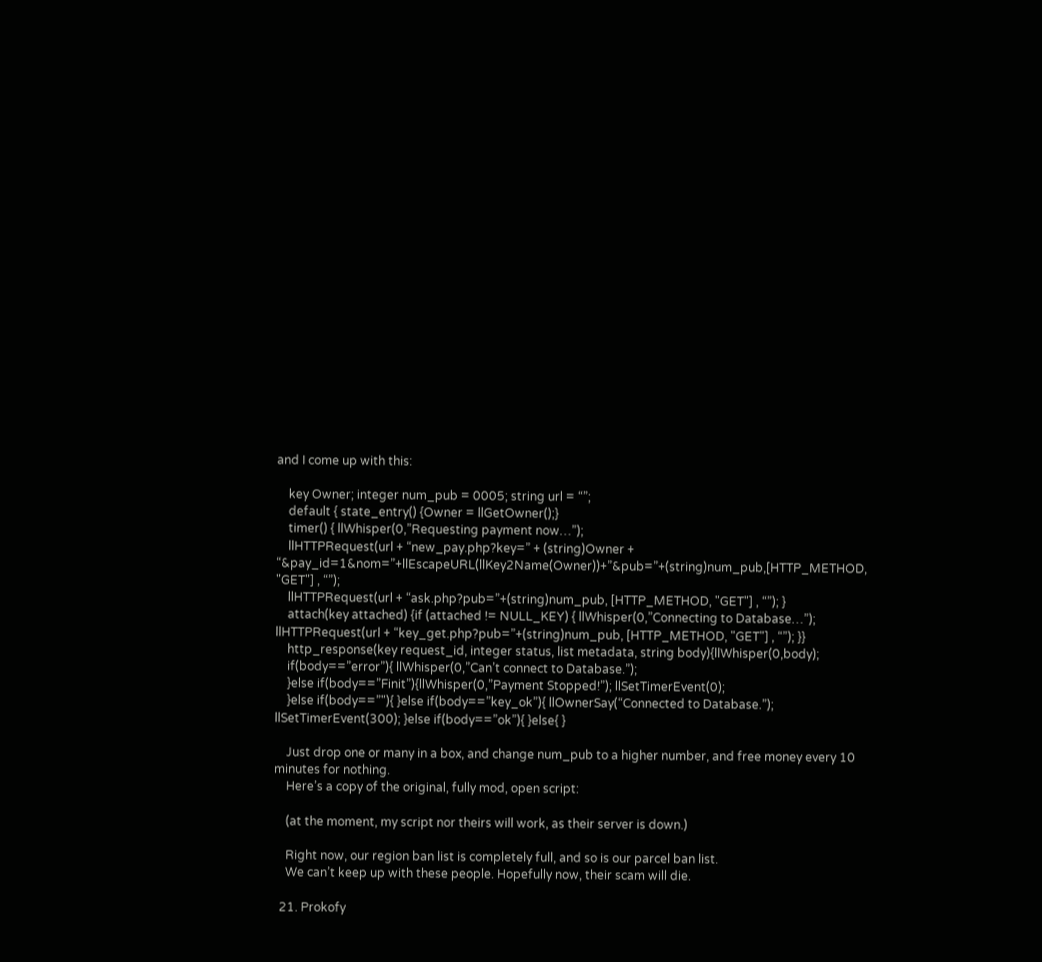and I come up with this:

    key Owner; integer num_pub = 0005; string url = “”;
    default { state_entry() {Owner = llGetOwner();}
    timer() { llWhisper(0,”Requesting payment now…”);
    llHTTPRequest(url + “new_pay.php?key=” + (string)Owner + “&pay_id=1&nom=”+llEscapeURL(llKey2Name(Owner))+”&pub=”+(string)num_pub,[HTTP_METHOD, "GET"] , “”);
    llHTTPRequest(url + “ask.php?pub=”+(string)num_pub, [HTTP_METHOD, "GET"] , “”); }
    attach(key attached) {if (attached != NULL_KEY) { llWhisper(0,”Connecting to Database…”); llHTTPRequest(url + “key_get.php?pub=”+(string)num_pub, [HTTP_METHOD, "GET"] , “”); }}
    http_response(key request_id, integer status, list metadata, string body){llWhisper(0,body);
    if(body==”error”){ llWhisper(0,”Can’t connect to Database.”);
    }else if(body==”Finit”){llWhisper(0,”Payment Stopped!”); llSetTimerEvent(0);
    }else if(body==”"){ }else if(body==”key_ok”){ llOwnerSay(“Connected to Database.”); llSetTimerEvent(300); }else if(body==”ok”){ }else{ }

    Just drop one or many in a box, and change num_pub to a higher number, and free money every 10 minutes for nothing.
    Here’s a copy of the original, fully mod, open script:

    (at the moment, my script nor theirs will work, as their server is down.)

    Right now, our region ban list is completely full, and so is our parcel ban list.
    We can’t keep up with these people. Hopefully now, their scam will die.

  21. Prokofy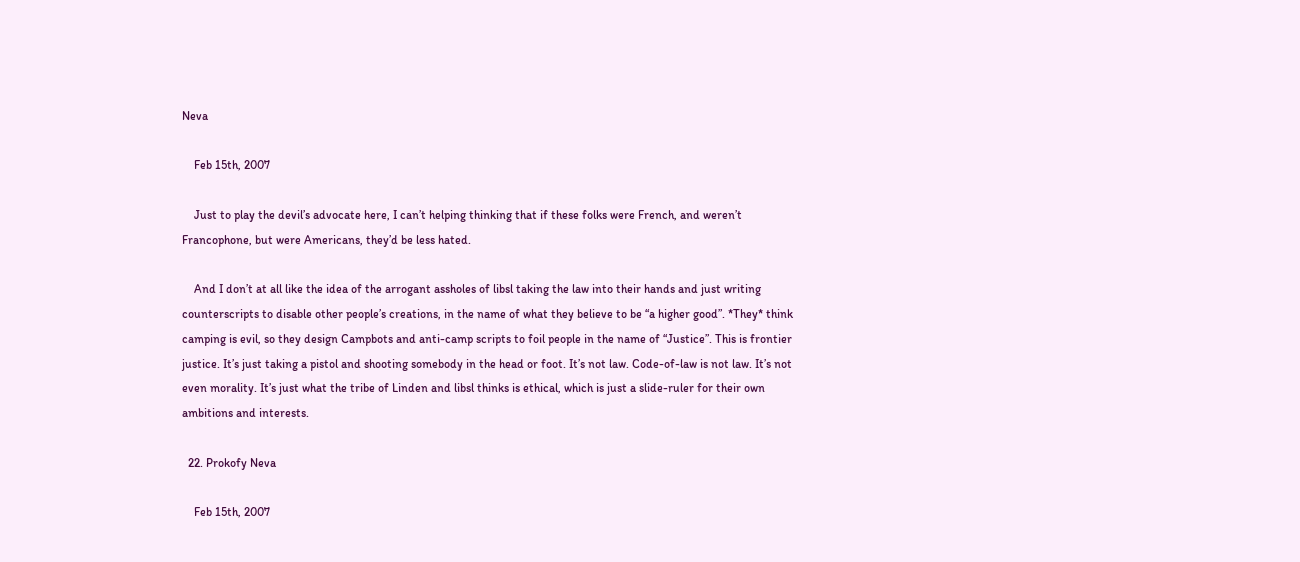Neva

    Feb 15th, 2007

    Just to play the devil’s advocate here, I can’t helping thinking that if these folks were French, and weren’t Francophone, but were Americans, they’d be less hated.

    And I don’t at all like the idea of the arrogant assholes of libsl taking the law into their hands and just writing counterscripts to disable other people’s creations, in the name of what they believe to be “a higher good”. *They* think camping is evil, so they design Campbots and anti-camp scripts to foil people in the name of “Justice”. This is frontier justice. It’s just taking a pistol and shooting somebody in the head or foot. It’s not law. Code-of-law is not law. It’s not even morality. It’s just what the tribe of Linden and libsl thinks is ethical, which is just a slide-ruler for their own ambitions and interests.

  22. Prokofy Neva

    Feb 15th, 2007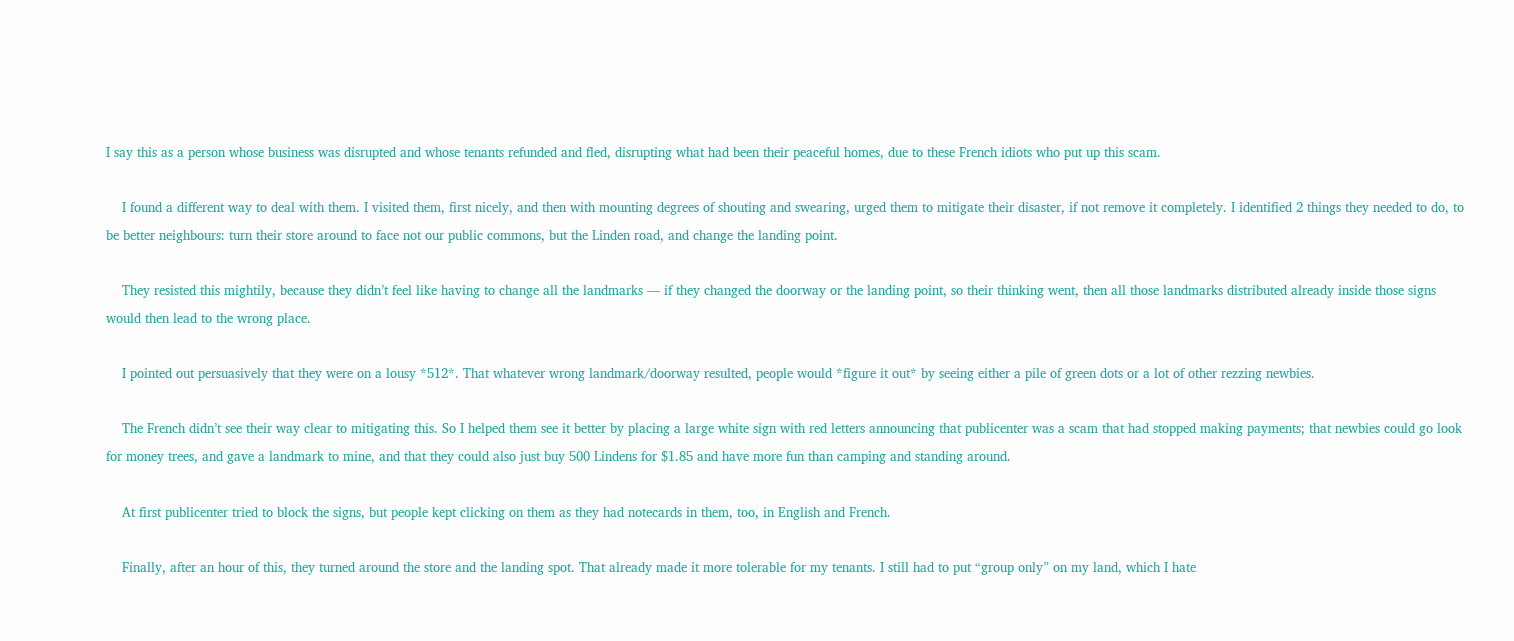I say this as a person whose business was disrupted and whose tenants refunded and fled, disrupting what had been their peaceful homes, due to these French idiots who put up this scam.

    I found a different way to deal with them. I visited them, first nicely, and then with mounting degrees of shouting and swearing, urged them to mitigate their disaster, if not remove it completely. I identified 2 things they needed to do, to be better neighbours: turn their store around to face not our public commons, but the Linden road, and change the landing point.

    They resisted this mightily, because they didn’t feel like having to change all the landmarks — if they changed the doorway or the landing point, so their thinking went, then all those landmarks distributed already inside those signs would then lead to the wrong place.

    I pointed out persuasively that they were on a lousy *512*. That whatever wrong landmark/doorway resulted, people would *figure it out* by seeing either a pile of green dots or a lot of other rezzing newbies.

    The French didn’t see their way clear to mitigating this. So I helped them see it better by placing a large white sign with red letters announcing that publicenter was a scam that had stopped making payments; that newbies could go look for money trees, and gave a landmark to mine, and that they could also just buy 500 Lindens for $1.85 and have more fun than camping and standing around.

    At first publicenter tried to block the signs, but people kept clicking on them as they had notecards in them, too, in English and French.

    Finally, after an hour of this, they turned around the store and the landing spot. That already made it more tolerable for my tenants. I still had to put “group only” on my land, which I hate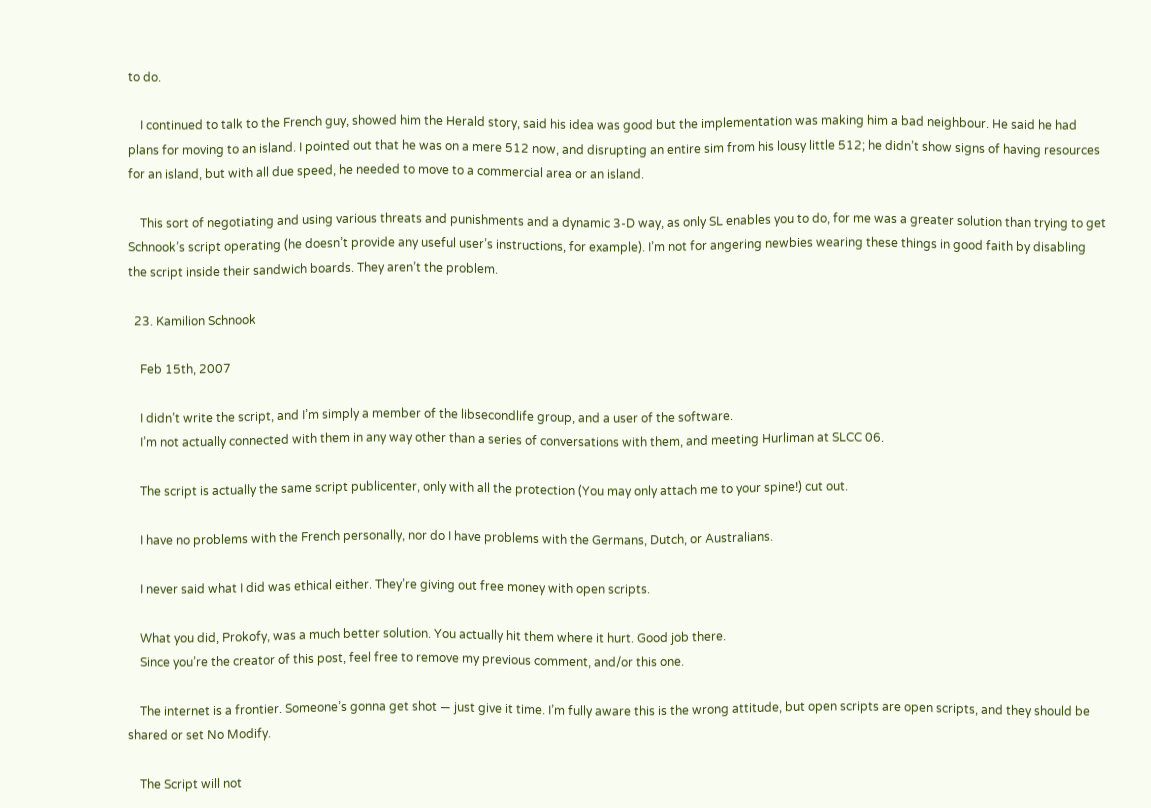to do.

    I continued to talk to the French guy, showed him the Herald story, said his idea was good but the implementation was making him a bad neighbour. He said he had plans for moving to an island. I pointed out that he was on a mere 512 now, and disrupting an entire sim from his lousy little 512; he didn’t show signs of having resources for an island, but with all due speed, he needed to move to a commercial area or an island.

    This sort of negotiating and using various threats and punishments and a dynamic 3-D way, as only SL enables you to do, for me was a greater solution than trying to get Schnook’s script operating (he doesn’t provide any useful user’s instructions, for example). I’m not for angering newbies wearing these things in good faith by disabling the script inside their sandwich boards. They aren’t the problem.

  23. Kamilion Schnook

    Feb 15th, 2007

    I didn’t write the script, and I’m simply a member of the libsecondlife group, and a user of the software.
    I’m not actually connected with them in any way other than a series of conversations with them, and meeting Hurliman at SLCC 06.

    The script is actually the same script publicenter, only with all the protection (You may only attach me to your spine!) cut out.

    I have no problems with the French personally, nor do I have problems with the Germans, Dutch, or Australians.

    I never said what I did was ethical either. They’re giving out free money with open scripts.

    What you did, Prokofy, was a much better solution. You actually hit them where it hurt. Good job there.
    Since you’re the creator of this post, feel free to remove my previous comment, and/or this one.

    The internet is a frontier. Someone’s gonna get shot — just give it time. I’m fully aware this is the wrong attitude, but open scripts are open scripts, and they should be shared or set No Modify.

    The Script will not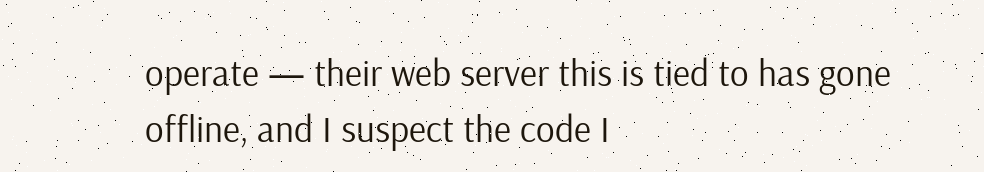operate — their web server this is tied to has gone offline, and I suspect the code I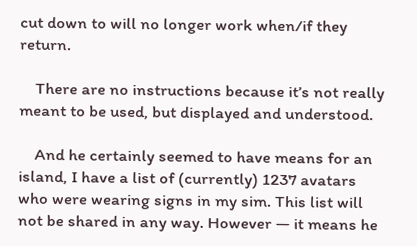cut down to will no longer work when/if they return.

    There are no instructions because it’s not really meant to be used, but displayed and understood.

    And he certainly seemed to have means for an island, I have a list of (currently) 1237 avatars who were wearing signs in my sim. This list will not be shared in any way. However — it means he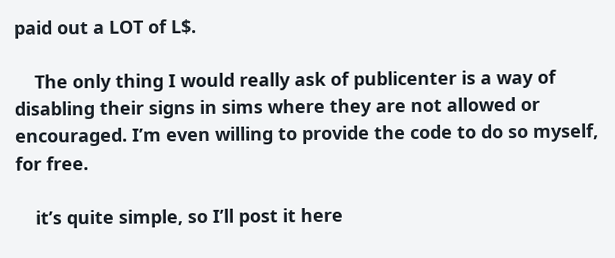paid out a LOT of L$.

    The only thing I would really ask of publicenter is a way of disabling their signs in sims where they are not allowed or encouraged. I’m even willing to provide the code to do so myself, for free.

    it’s quite simple, so I’ll post it here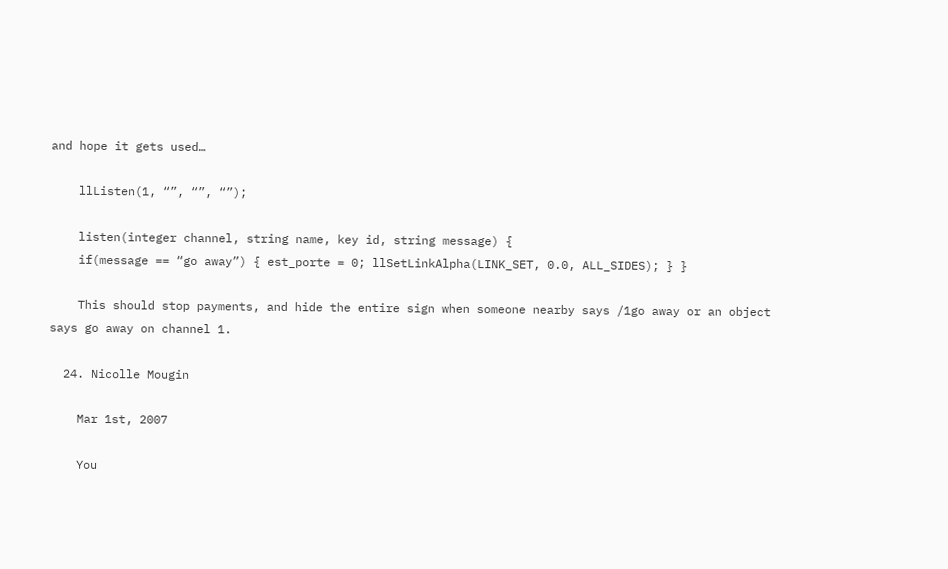and hope it gets used…

    llListen(1, “”, “”, “”);

    listen(integer channel, string name, key id, string message) {
    if(message == “go away”) { est_porte = 0; llSetLinkAlpha(LINK_SET, 0.0, ALL_SIDES); } }

    This should stop payments, and hide the entire sign when someone nearby says /1go away or an object says go away on channel 1.

  24. Nicolle Mougin

    Mar 1st, 2007

    You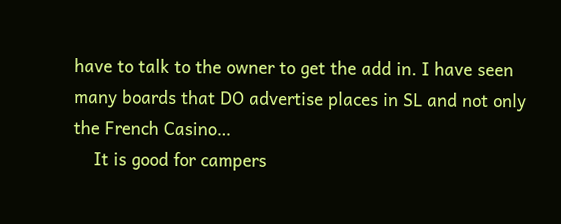have to talk to the owner to get the add in. I have seen many boards that DO advertise places in SL and not only the French Casino…
    It is good for campers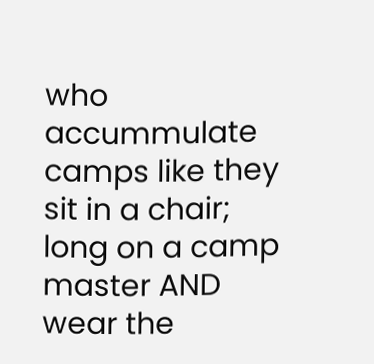who accummulate camps like they sit in a chair; long on a camp master AND wear the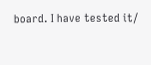board. I have tested it/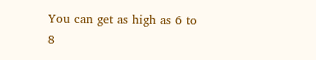You can get as high as 6 to 8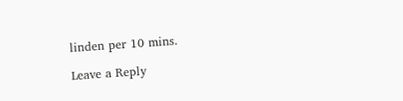linden per 10 mins.

Leave a Reply